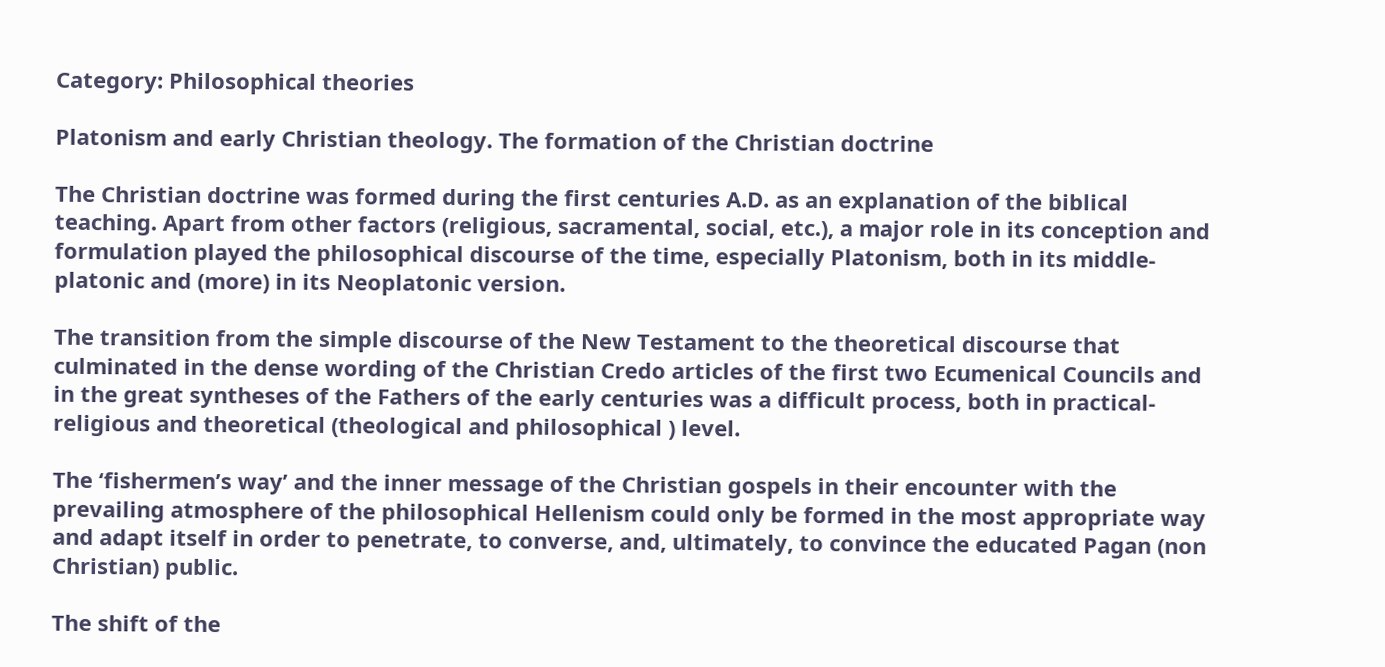Category: Philosophical theories

Platonism and early Christian theology. The formation of the Christian doctrine

The Christian doctrine was formed during the first centuries A.D. as an explanation of the biblical teaching. Apart from other factors (religious, sacramental, social, etc.), a major role in its conception and formulation played the philosophical discourse of the time, especially Platonism, both in its middle-platonic and (more) in its Neoplatonic version.

The transition from the simple discourse of the New Testament to the theoretical discourse that culminated in the dense wording of the Christian Credo articles of the first two Ecumenical Councils and in the great syntheses of the Fathers of the early centuries was a difficult process, both in practical-religious and theoretical (theological and philosophical ) level.

The ‘fishermen’s way’ and the inner message of the Christian gospels in their encounter with the prevailing atmosphere of the philosophical Hellenism could only be formed in the most appropriate way and adapt itself in order to penetrate, to converse, and, ultimately, to convince the educated Pagan (non Christian) public.

The shift of the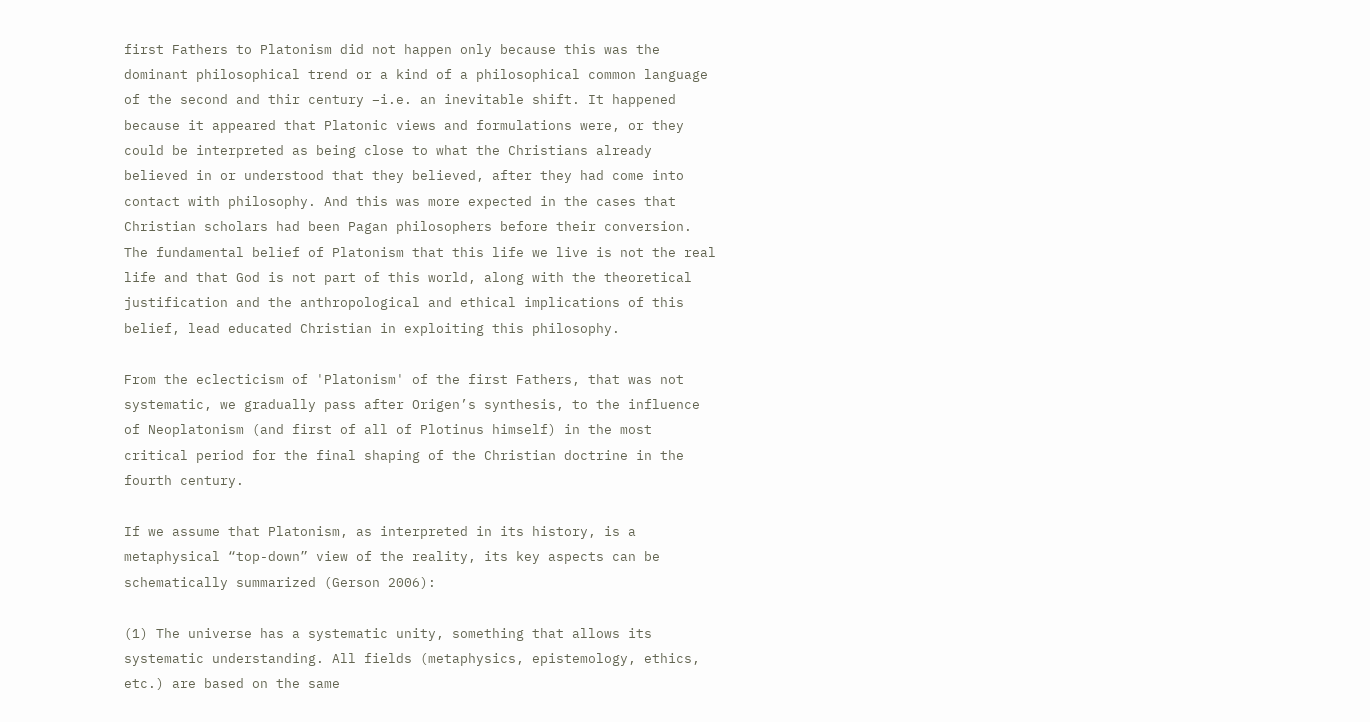first Fathers to Platonism did not happen only because this was the dominant philosophical trend or a kind of a philosophical common language of the second and thir century –i.e. an inevitable shift. It happened because it appeared that Platonic views and formulations were, or they could be interpreted as being close to what the Christians already believed in or understood that they believed, after they had come into contact with philosophy. And this was more expected in the cases that Christian scholars had been Pagan philosophers before their conversion. The fundamental belief of Platonism that this life we live is not the real life and that God is not part of this world, along with the theoretical justification and the anthropological and ethical implications of this belief, lead educated Christian in exploiting this philosophy.

From the eclecticism of 'Platonism' of the first Fathers, that was not systematic, we gradually pass after Origen’s synthesis, to the influence of Neoplatonism (and first of all of Plotinus himself) in the most critical period for the final shaping of the Christian doctrine in the fourth century.

If we assume that Platonism, as interpreted in its history, is a metaphysical “top-down” view of the reality, its key aspects can be schematically summarized (Gerson 2006):

(1) The universe has a systematic unity, something that allows its systematic understanding. All fields (metaphysics, epistemology, ethics, etc.) are based on the same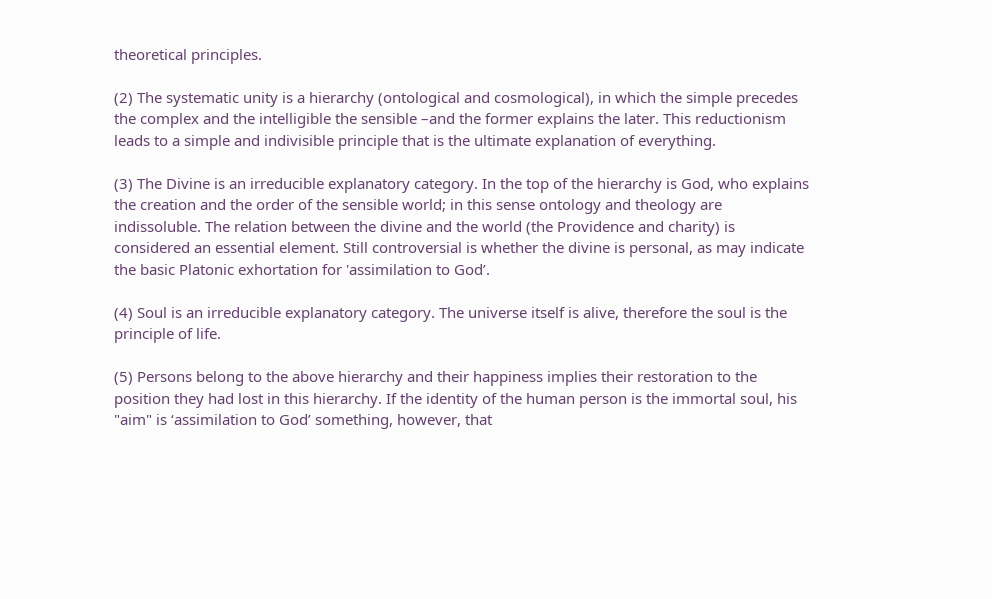theoretical principles.

(2) The systematic unity is a hierarchy (ontological and cosmological), in which the simple precedes the complex and the intelligible the sensible –and the former explains the later. This reductionism leads to a simple and indivisible principle that is the ultimate explanation of everything.

(3) The Divine is an irreducible explanatory category. In the top of the hierarchy is God, who explains the creation and the order of the sensible world; in this sense ontology and theology are indissoluble. The relation between the divine and the world (the Providence and charity) is considered an essential element. Still controversial is whether the divine is personal, as may indicate the basic Platonic exhortation for 'assimilation to God’.

(4) Soul is an irreducible explanatory category. The universe itself is alive, therefore the soul is the principle of life.

(5) Persons belong to the above hierarchy and their happiness implies their restoration to the position they had lost in this hierarchy. If the identity of the human person is the immortal soul, his "aim" is ‘assimilation to God’ something, however, that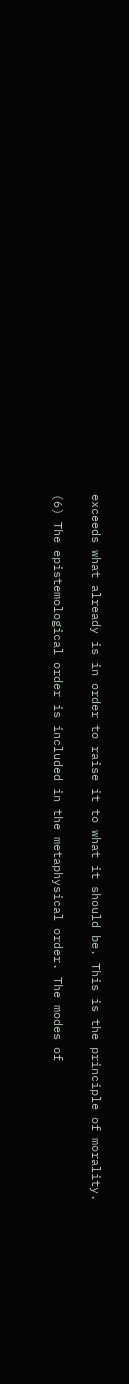exceeds what already is in order to raise it to what it should be. This is the principle of morality.

(6) The epistemological order is included in the metaphysical order. The modes of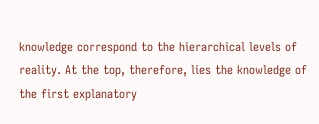knowledge correspond to the hierarchical levels of reality. At the top, therefore, lies the knowledge of the first explanatory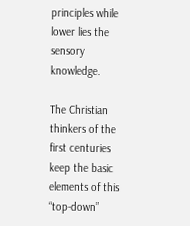principles while lower lies the sensory knowledge.

The Christian thinkers of the first centuries keep the basic elements of this “top-down”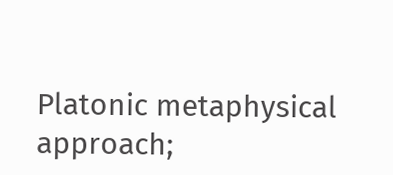Platonic metaphysical approach;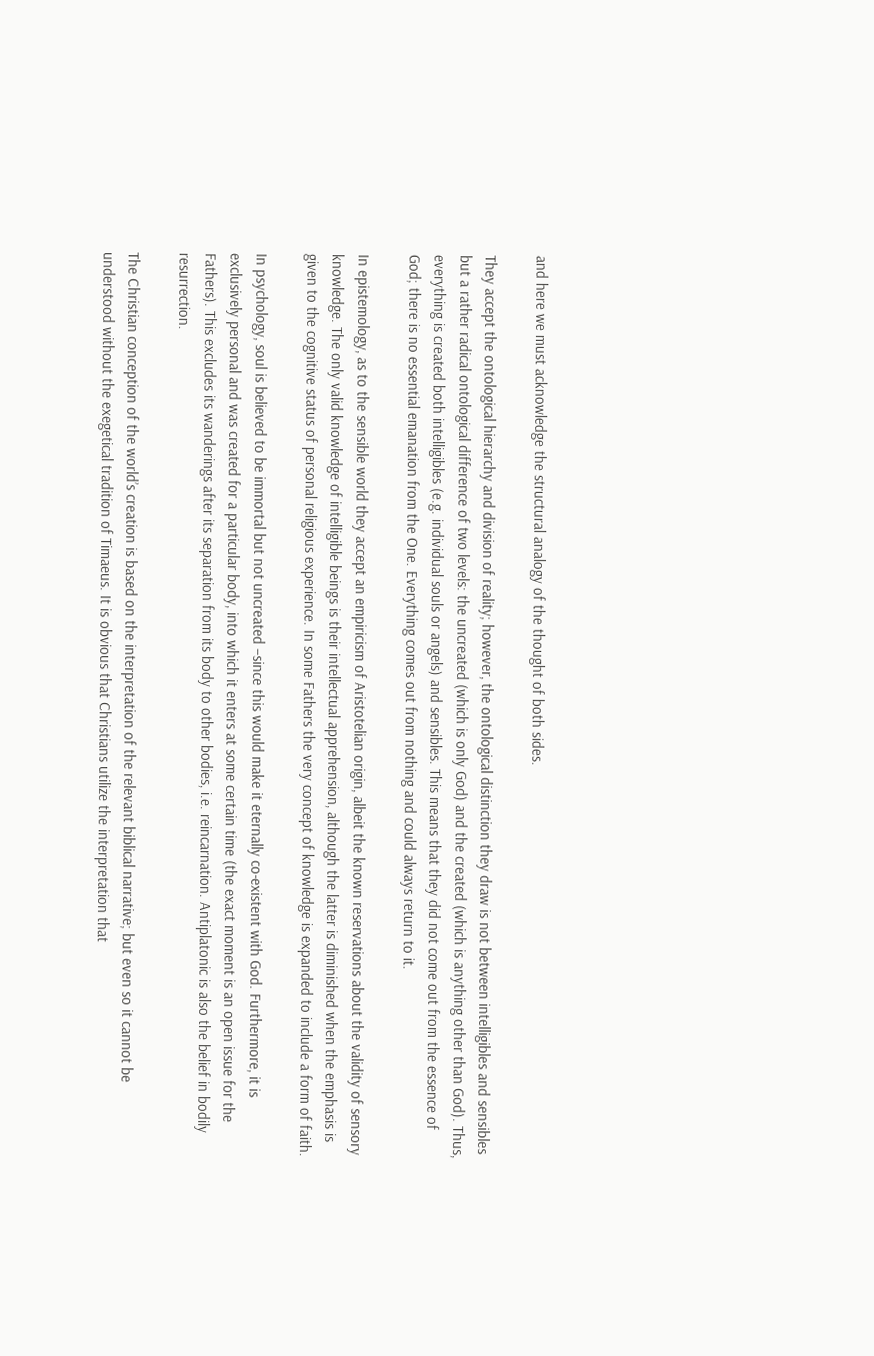and here we must acknowledge the structural analogy of the thought of both sides.

They accept the ontological hierarchy and division of reality; however, the ontological distinction they draw is not between intelligibles and sensibles but a rather radical ontological difference of two levels: the uncreated (which is only God) and the created (which is anything other than God). Thus, everything is created both intelligibles (e.g. individual souls or angels) and sensibles. This means that they did not come out from the essence of God; there is no essential emanation from the One. Everything comes out from nothing and could always return to it.

In epistemology, as to the sensible world they accept an empiricism of Aristotelian origin, albeit the known reservations about the validity of sensory knowledge. The only valid knowledge of intelligible beings is their intellectual apprehension, although the latter is diminished when the emphasis is given to the cognitive status of personal religious experience. In some Fathers the very concept of knowledge is expanded to include a form of faith.

In psychology, soul is believed to be immortal but not uncreated –since this would make it eternally co-existent with God. Furthermore, it is exclusively personal and was created for a particular body, into which it enters at some certain time (the exact moment is an open issue for the Fathers). This excludes its wanderings after its separation from its body to other bodies, i.e. reincarnation. Antiplatonic is also the belief in bodily resurrection.

The Christian conception of the world’s creation is based on the interpretation of the relevant biblical narrative; but even so it cannot be understood without the exegetical tradition of Timaeus. It is obvious that Christians utilize the interpretation that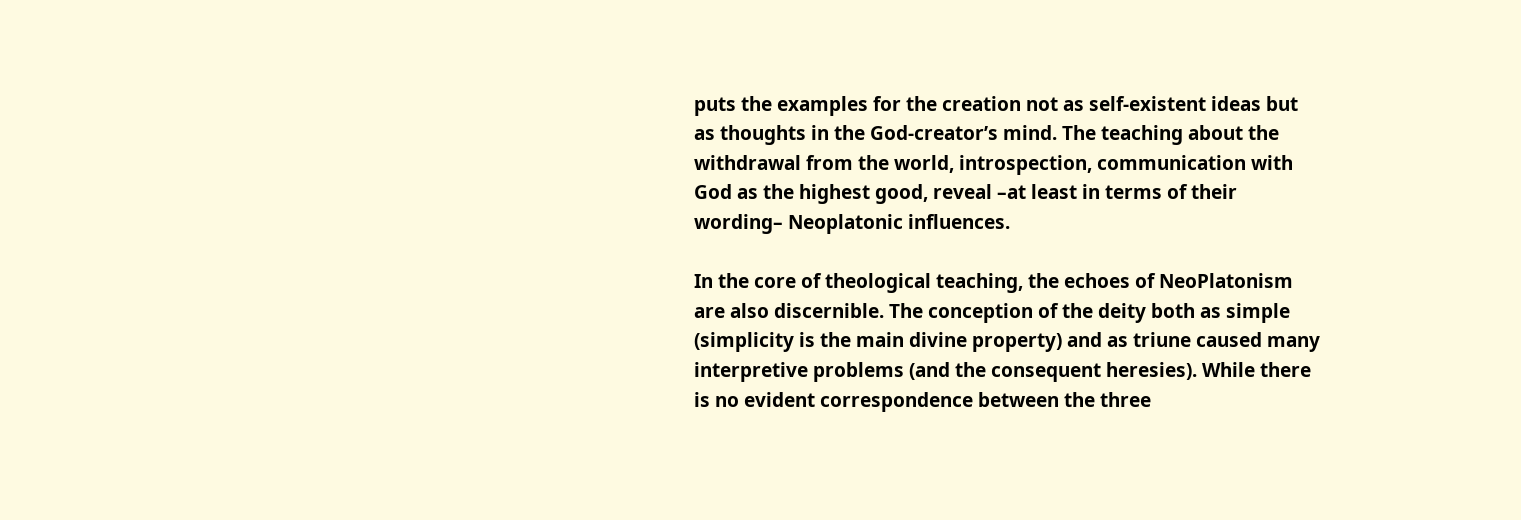puts the examples for the creation not as self-existent ideas but as thoughts in the God-creator’s mind. The teaching about the withdrawal from the world, introspection, communication with God as the highest good, reveal –at least in terms of their wording– Neoplatonic influences.

In the core of theological teaching, the echoes of NeoPlatonism are also discernible. The conception of the deity both as simple (simplicity is the main divine property) and as triune caused many interpretive problems (and the consequent heresies). While there is no evident correspondence between the three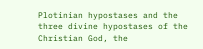Plotinian hypostases and the three divine hypostases of the Christian God, the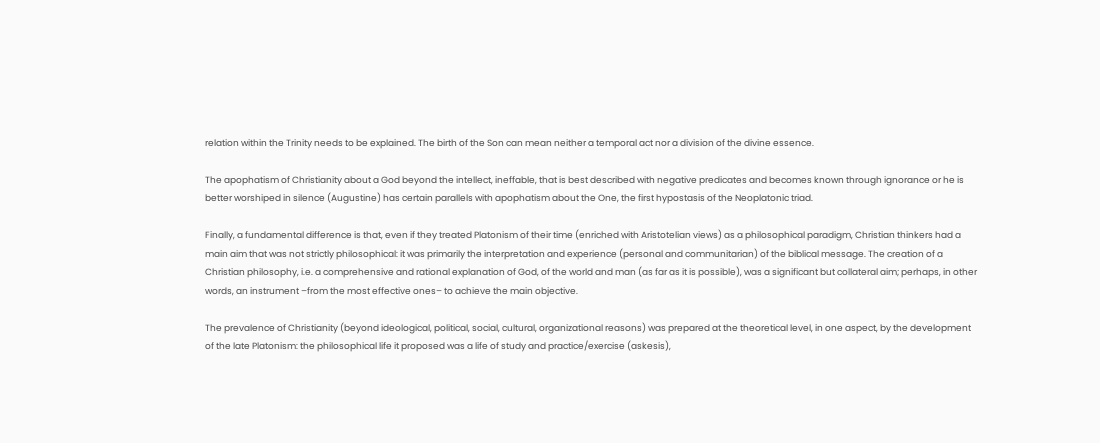relation within the Trinity needs to be explained. The birth of the Son can mean neither a temporal act nor a division of the divine essence.

The apophatism of Christianity about a God beyond the intellect, ineffable, that is best described with negative predicates and becomes known through ignorance or he is better worshiped in silence (Augustine) has certain parallels with apophatism about the One, the first hypostasis of the Neoplatonic triad.

Finally, a fundamental difference is that, even if they treated Platonism of their time (enriched with Aristotelian views) as a philosophical paradigm, Christian thinkers had a main aim that was not strictly philosophical: it was primarily the interpretation and experience (personal and communitarian) of the biblical message. The creation of a Christian philosophy, i.e. a comprehensive and rational explanation of God, of the world and man (as far as it is possible), was a significant but collateral aim; perhaps, in other words, an instrument –from the most effective ones– to achieve the main objective.

The prevalence of Christianity (beyond ideological, political, social, cultural, organizational reasons) was prepared at the theoretical level, in one aspect, by the development of the late Platonism: the philosophical life it proposed was a life of study and practice/exercise (askesis),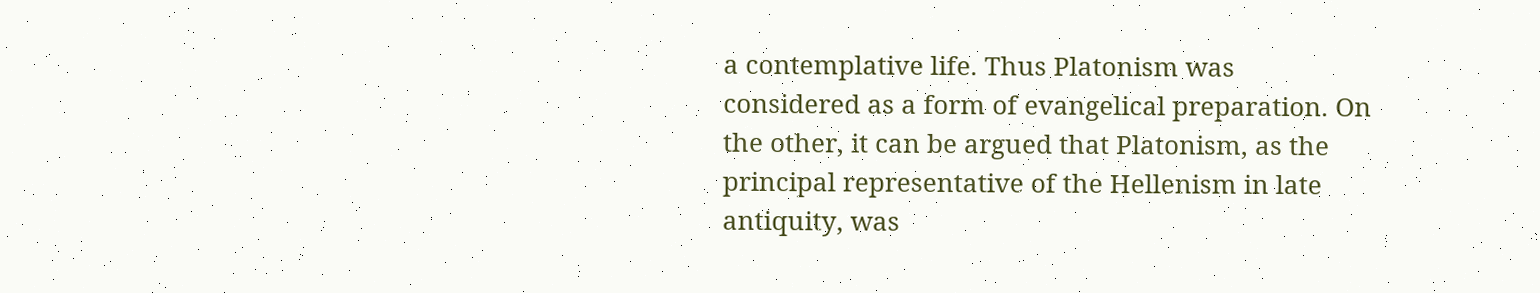a contemplative life. Thus Platonism was considered as a form of evangelical preparation. On the other, it can be argued that Platonism, as the principal representative of the Hellenism in late antiquity, was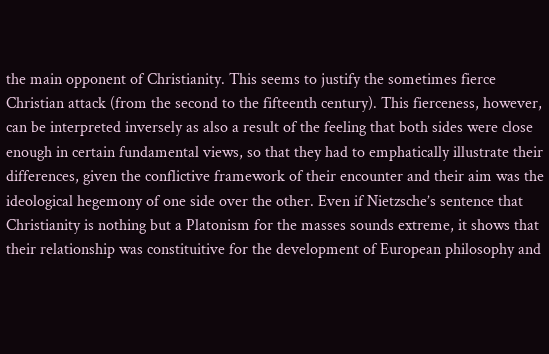the main opponent of Christianity. This seems to justify the sometimes fierce Christian attack (from the second to the fifteenth century). This fierceness, however, can be interpreted inversely as also a result of the feeling that both sides were close enough in certain fundamental views, so that they had to emphatically illustrate their differences, given the conflictive framework of their encounter and their aim was the ideological hegemony of one side over the other. Even if Nietzsche’s sentence that Christianity is nothing but a Platonism for the masses sounds extreme, it shows that their relationship was constituitive for the development of European philosophy and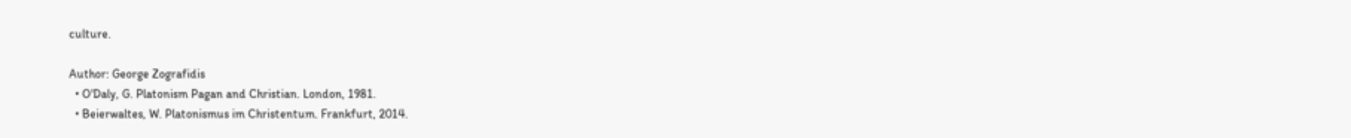culture.

Author: George Zografidis
  • O'Daly, G. Platonism Pagan and Christian. London, 1981.
  • Beierwaltes, W. Platonismus im Christentum. Frankfurt, 2014.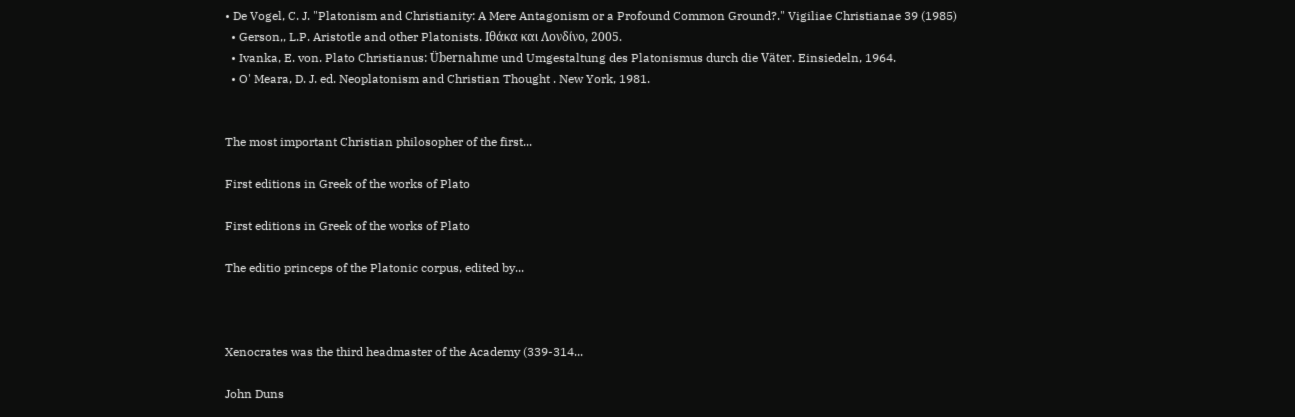• De Vogel, C. J. "Platonism and Christianity: A Mere Antagonism or a Profound Common Ground?." Vigiliae Christianae 39 (1985)
  • Gerson,, L.P. Aristotle and other Platonists. Ιθάκα και Λονδίνο, 2005.
  • Ivanka, E. von. Plato Christianus: Übernahme und Umgestaltung des Platonismus durch die Väter. Einsiedeln, 1964.
  • O' Meara, D. J. ed. Neoplatonism and Christian Thought . New York, 1981.


The most important Christian philosopher of the first...

First editions in Greek of the works of Plato

First editions in Greek of the works of Plato

The editio princeps of the Platonic corpus, edited by...



Xenocrates was the third headmaster of the Academy (339-314...

John Duns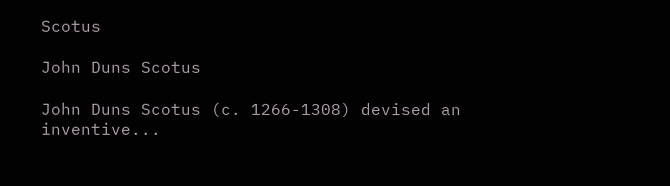Scotus

John Duns Scotus

John Duns Scotus (c. 1266-1308) devised an inventive...